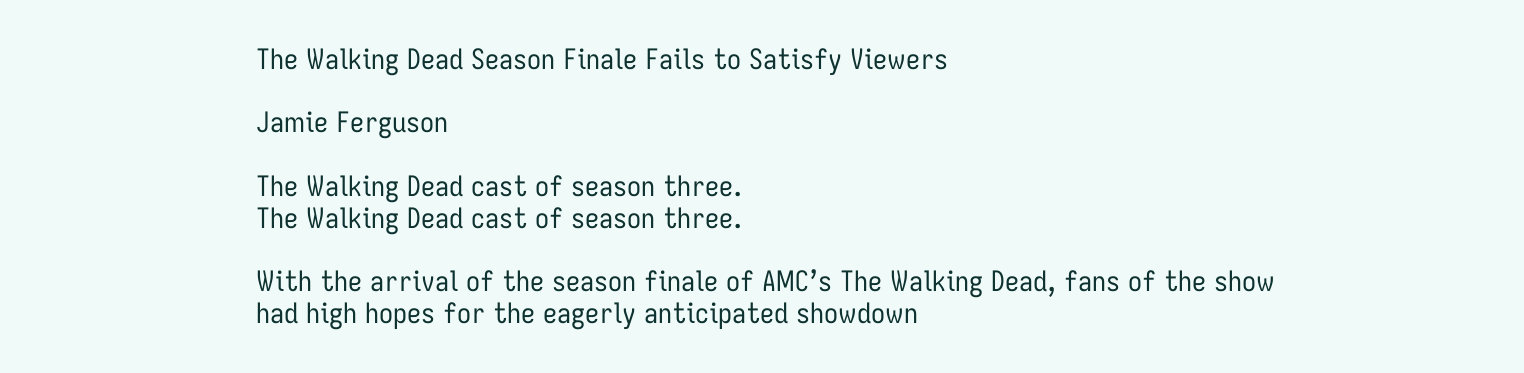The Walking Dead Season Finale Fails to Satisfy Viewers

Jamie Ferguson

The Walking Dead cast of season three.
The Walking Dead cast of season three.

With the arrival of the season finale of AMC’s The Walking Dead, fans of the show had high hopes for the eagerly anticipated showdown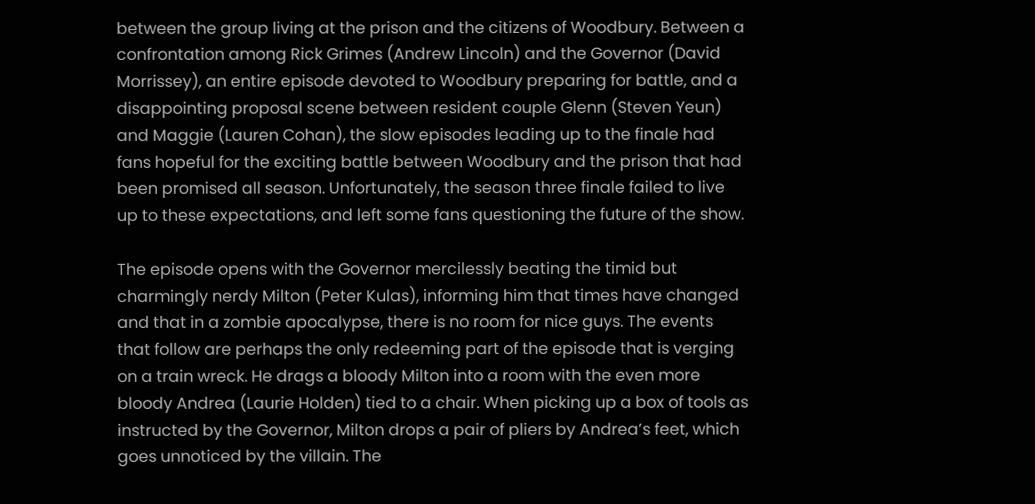between the group living at the prison and the citizens of Woodbury. Between a confrontation among Rick Grimes (Andrew Lincoln) and the Governor (David Morrissey), an entire episode devoted to Woodbury preparing for battle, and a disappointing proposal scene between resident couple Glenn (Steven Yeun) and Maggie (Lauren Cohan), the slow episodes leading up to the finale had fans hopeful for the exciting battle between Woodbury and the prison that had been promised all season. Unfortunately, the season three finale failed to live up to these expectations, and left some fans questioning the future of the show.

The episode opens with the Governor mercilessly beating the timid but charmingly nerdy Milton (Peter Kulas), informing him that times have changed and that in a zombie apocalypse, there is no room for nice guys. The events that follow are perhaps the only redeeming part of the episode that is verging on a train wreck. He drags a bloody Milton into a room with the even more bloody Andrea (Laurie Holden) tied to a chair. When picking up a box of tools as instructed by the Governor, Milton drops a pair of pliers by Andrea’s feet, which goes unnoticed by the villain. The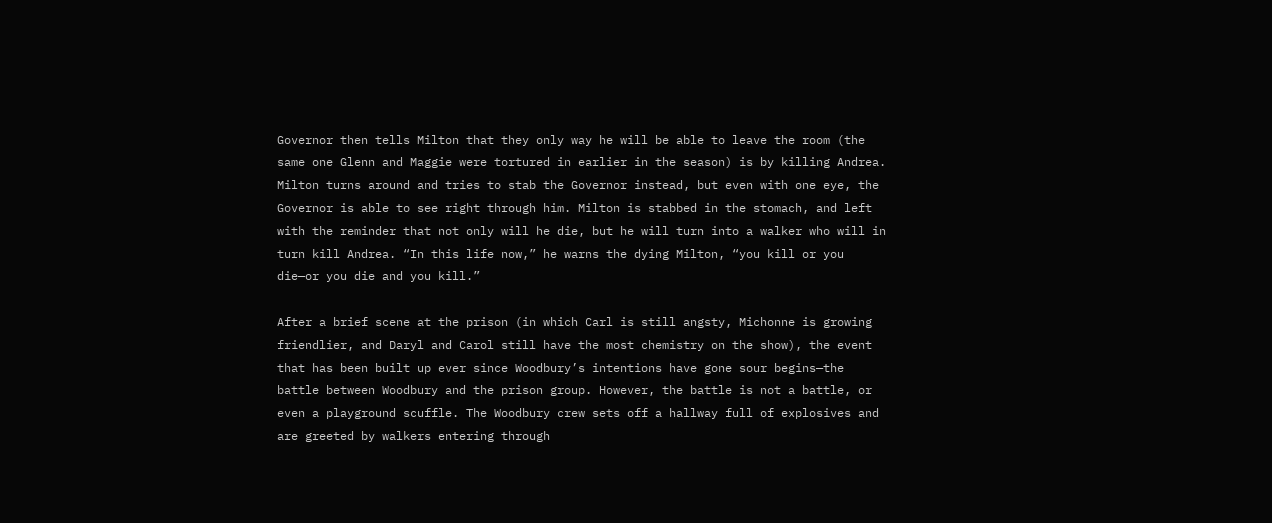Governor then tells Milton that they only way he will be able to leave the room (the same one Glenn and Maggie were tortured in earlier in the season) is by killing Andrea. Milton turns around and tries to stab the Governor instead, but even with one eye, the Governor is able to see right through him. Milton is stabbed in the stomach, and left with the reminder that not only will he die, but he will turn into a walker who will in turn kill Andrea. “In this life now,” he warns the dying Milton, “you kill or you die—or you die and you kill.”

After a brief scene at the prison (in which Carl is still angsty, Michonne is growing friendlier, and Daryl and Carol still have the most chemistry on the show), the event that has been built up ever since Woodbury’s intentions have gone sour begins—the battle between Woodbury and the prison group. However, the battle is not a battle, or even a playground scuffle. The Woodbury crew sets off a hallway full of explosives and are greeted by walkers entering through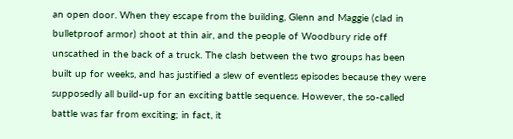an open door. When they escape from the building, Glenn and Maggie (clad in bulletproof armor) shoot at thin air, and the people of Woodbury ride off unscathed in the back of a truck. The clash between the two groups has been built up for weeks, and has justified a slew of eventless episodes because they were supposedly all build-up for an exciting battle sequence. However, the so-called battle was far from exciting; in fact, it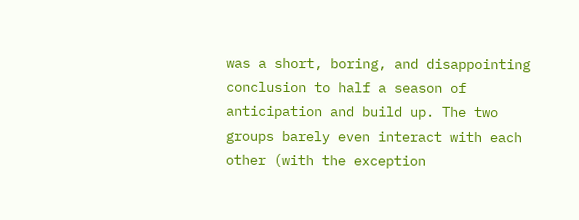was a short, boring, and disappointing conclusion to half a season of anticipation and build up. The two groups barely even interact with each other (with the exception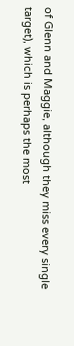of Glenn and Maggie, although they miss every single target), which is perhaps the most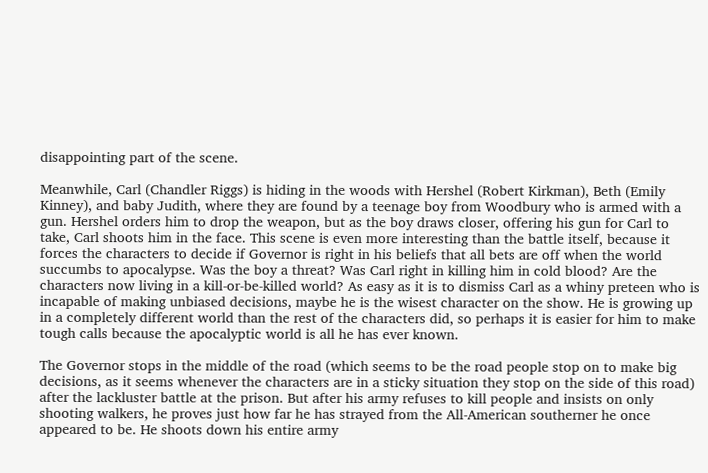disappointing part of the scene.

Meanwhile, Carl (Chandler Riggs) is hiding in the woods with Hershel (Robert Kirkman), Beth (Emily Kinney), and baby Judith, where they are found by a teenage boy from Woodbury who is armed with a gun. Hershel orders him to drop the weapon, but as the boy draws closer, offering his gun for Carl to take, Carl shoots him in the face. This scene is even more interesting than the battle itself, because it forces the characters to decide if Governor is right in his beliefs that all bets are off when the world succumbs to apocalypse. Was the boy a threat? Was Carl right in killing him in cold blood? Are the characters now living in a kill-or-be-killed world? As easy as it is to dismiss Carl as a whiny preteen who is incapable of making unbiased decisions, maybe he is the wisest character on the show. He is growing up in a completely different world than the rest of the characters did, so perhaps it is easier for him to make tough calls because the apocalyptic world is all he has ever known.

The Governor stops in the middle of the road (which seems to be the road people stop on to make big decisions, as it seems whenever the characters are in a sticky situation they stop on the side of this road) after the lackluster battle at the prison. But after his army refuses to kill people and insists on only shooting walkers, he proves just how far he has strayed from the All-American southerner he once appeared to be. He shoots down his entire army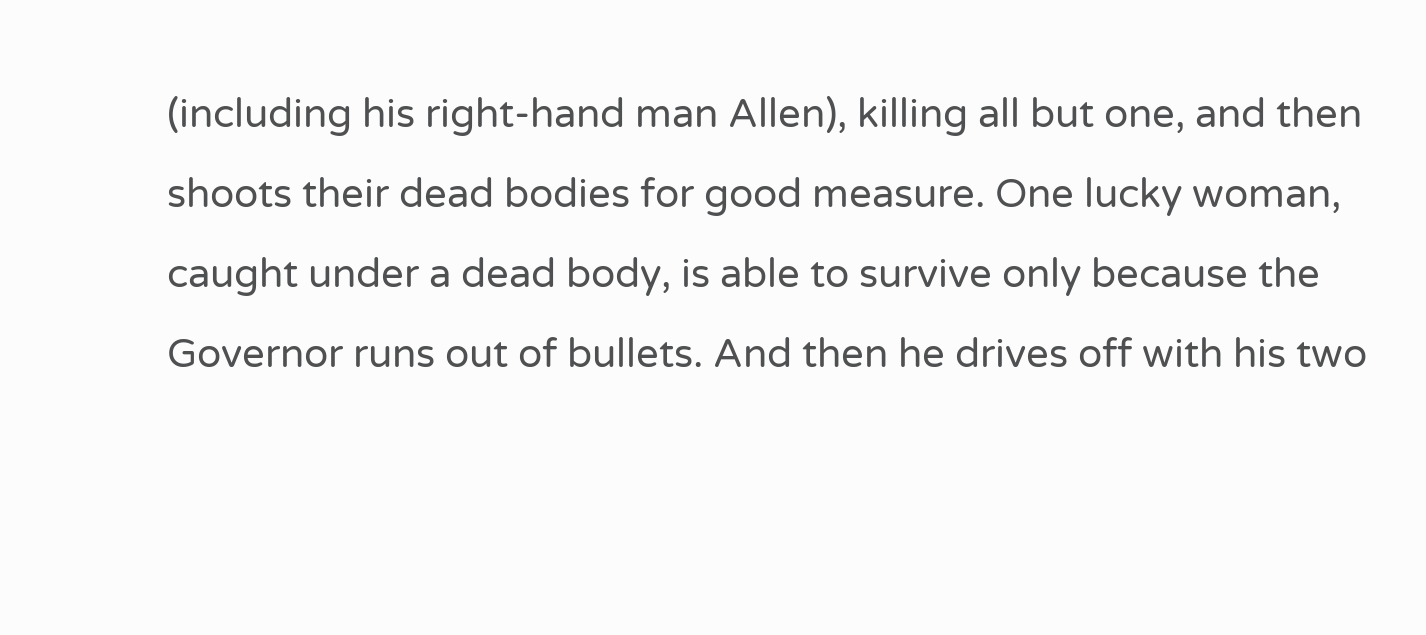(including his right-hand man Allen), killing all but one, and then shoots their dead bodies for good measure. One lucky woman, caught under a dead body, is able to survive only because the Governor runs out of bullets. And then he drives off with his two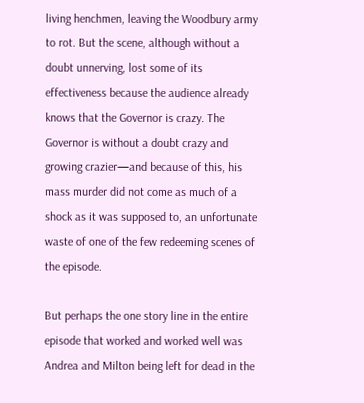living henchmen, leaving the Woodbury army to rot. But the scene, although without a doubt unnerving, lost some of its effectiveness because the audience already knows that the Governor is crazy. The Governor is without a doubt crazy and growing crazier—and because of this, his mass murder did not come as much of a shock as it was supposed to, an unfortunate waste of one of the few redeeming scenes of the episode.

But perhaps the one story line in the entire episode that worked and worked well was Andrea and Milton being left for dead in the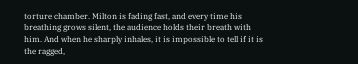torture chamber. Milton is fading fast, and every time his breathing grows silent, the audience holds their breath with him. And when he sharply inhales, it is impossible to tell if it is the ragged,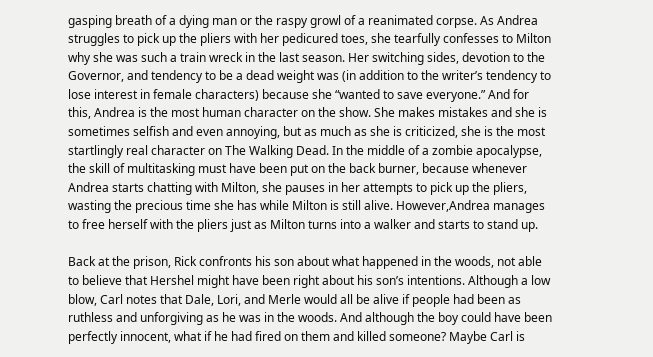gasping breath of a dying man or the raspy growl of a reanimated corpse. As Andrea struggles to pick up the pliers with her pedicured toes, she tearfully confesses to Milton why she was such a train wreck in the last season. Her switching sides, devotion to the Governor, and tendency to be a dead weight was (in addition to the writer’s tendency to lose interest in female characters) because she “wanted to save everyone.” And for this, Andrea is the most human character on the show. She makes mistakes and she is sometimes selfish and even annoying, but as much as she is criticized, she is the most startlingly real character on The Walking Dead. In the middle of a zombie apocalypse, the skill of multitasking must have been put on the back burner, because whenever Andrea starts chatting with Milton, she pauses in her attempts to pick up the pliers, wasting the precious time she has while Milton is still alive. However,Andrea manages to free herself with the pliers just as Milton turns into a walker and starts to stand up.

Back at the prison, Rick confronts his son about what happened in the woods, not able to believe that Hershel might have been right about his son’s intentions. Although a low blow, Carl notes that Dale, Lori, and Merle would all be alive if people had been as ruthless and unforgiving as he was in the woods. And although the boy could have been perfectly innocent, what if he had fired on them and killed someone? Maybe Carl is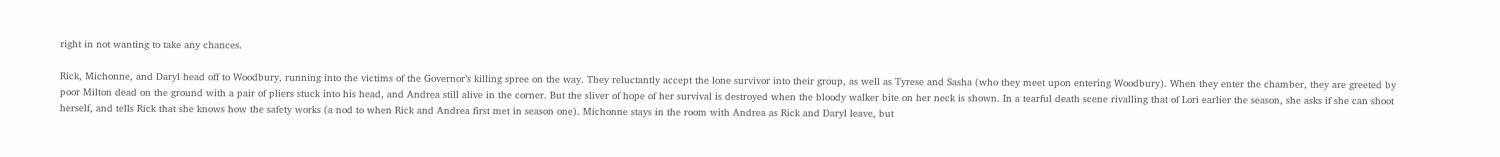right in not wanting to take any chances.

Rick, Michonne, and Daryl head off to Woodbury, running into the victims of the Governor’s killing spree on the way. They reluctantly accept the lone survivor into their group, as well as Tyrese and Sasha (who they meet upon entering Woodbury). When they enter the chamber, they are greeted by poor Milton dead on the ground with a pair of pliers stuck into his head, and Andrea still alive in the corner. But the sliver of hope of her survival is destroyed when the bloody walker bite on her neck is shown. In a tearful death scene rivalling that of Lori earlier the season, she asks if she can shoot herself, and tells Rick that she knows how the safety works (a nod to when Rick and Andrea first met in season one). Michonne stays in the room with Andrea as Rick and Daryl leave, but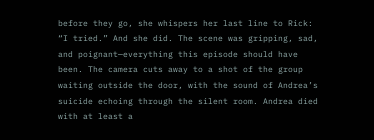before they go, she whispers her last line to Rick: “I tried.” And she did. The scene was gripping, sad, and poignant—everything this episode should have been. The camera cuts away to a shot of the group waiting outside the door, with the sound of Andrea’s suicide echoing through the silent room. Andrea died with at least a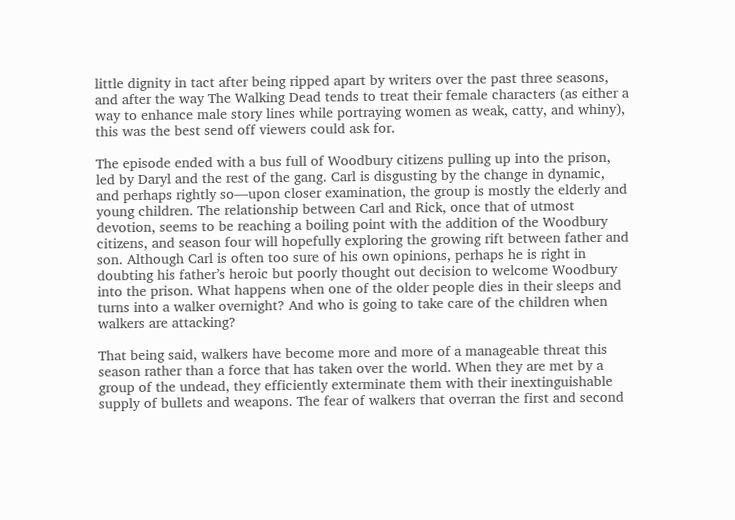little dignity in tact after being ripped apart by writers over the past three seasons, and after the way The Walking Dead tends to treat their female characters (as either a way to enhance male story lines while portraying women as weak, catty, and whiny), this was the best send off viewers could ask for.

The episode ended with a bus full of Woodbury citizens pulling up into the prison, led by Daryl and the rest of the gang. Carl is disgusting by the change in dynamic, and perhaps rightly so—upon closer examination, the group is mostly the elderly and young children. The relationship between Carl and Rick, once that of utmost devotion, seems to be reaching a boiling point with the addition of the Woodbury citizens, and season four will hopefully exploring the growing rift between father and son. Although Carl is often too sure of his own opinions, perhaps he is right in doubting his father’s heroic but poorly thought out decision to welcome Woodbury into the prison. What happens when one of the older people dies in their sleeps and turns into a walker overnight? And who is going to take care of the children when walkers are attacking?

That being said, walkers have become more and more of a manageable threat this season rather than a force that has taken over the world. When they are met by a group of the undead, they efficiently exterminate them with their inextinguishable supply of bullets and weapons. The fear of walkers that overran the first and second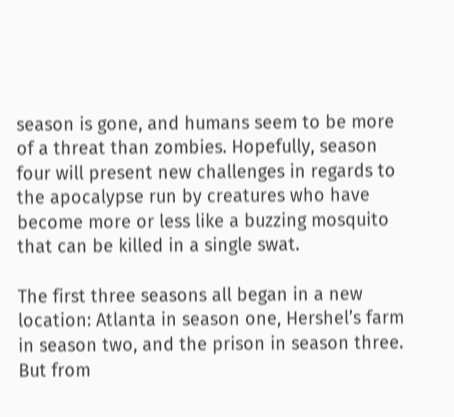season is gone, and humans seem to be more of a threat than zombies. Hopefully, season four will present new challenges in regards to the apocalypse run by creatures who have become more or less like a buzzing mosquito that can be killed in a single swat.

The first three seasons all began in a new location: Atlanta in season one, Hershel’s farm in season two, and the prison in season three. But from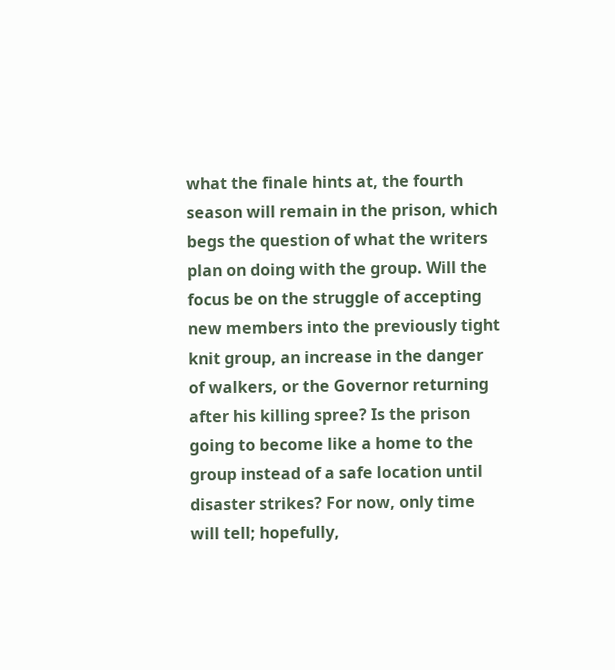what the finale hints at, the fourth season will remain in the prison, which begs the question of what the writers plan on doing with the group. Will the focus be on the struggle of accepting new members into the previously tight knit group, an increase in the danger of walkers, or the Governor returning after his killing spree? Is the prison going to become like a home to the group instead of a safe location until disaster strikes? For now, only time will tell; hopefully,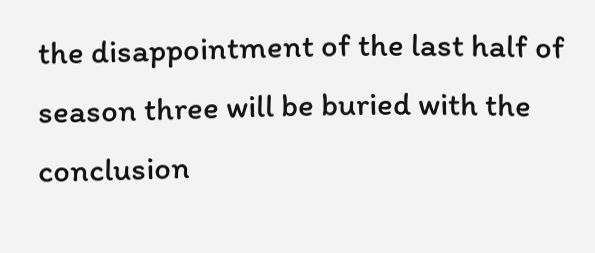the disappointment of the last half of season three will be buried with the conclusion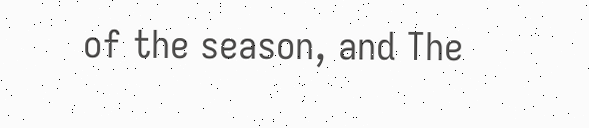of the season, and The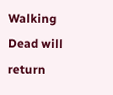Walking Dead will return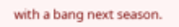with a bang next season.